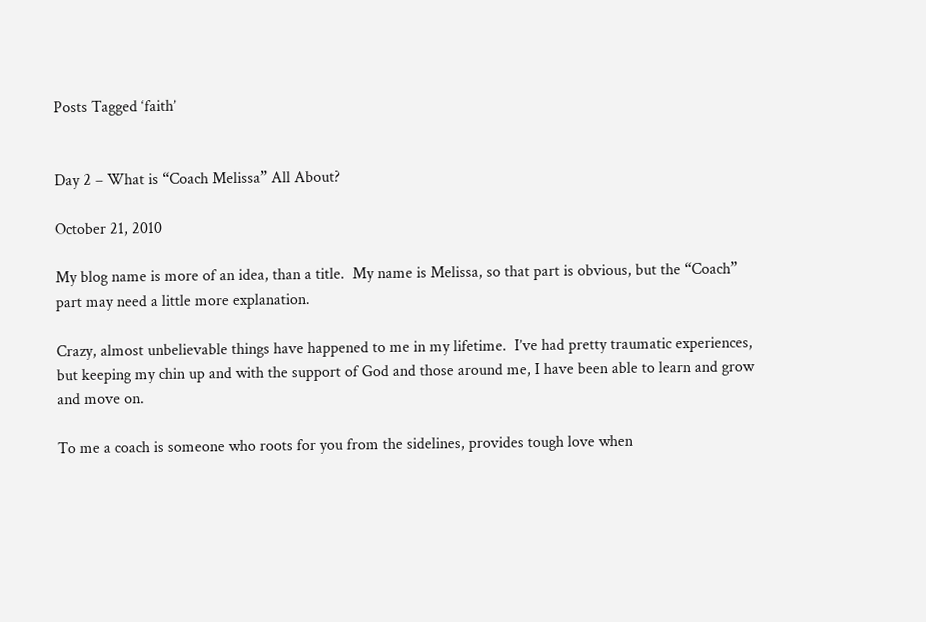Posts Tagged ‘faith’


Day 2 – What is “Coach Melissa” All About?

October 21, 2010

My blog name is more of an idea, than a title.  My name is Melissa, so that part is obvious, but the “Coach” part may need a little more explanation.

Crazy, almost unbelievable things have happened to me in my lifetime.  I’ve had pretty traumatic experiences, but keeping my chin up and with the support of God and those around me, I have been able to learn and grow and move on.

To me a coach is someone who roots for you from the sidelines, provides tough love when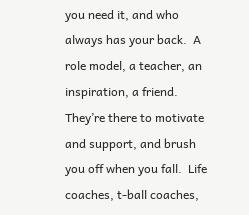you need it, and who always has your back.  A role model, a teacher, an inspiration, a friend.  They’re there to motivate and support, and brush you off when you fall.  Life coaches, t-ball coaches,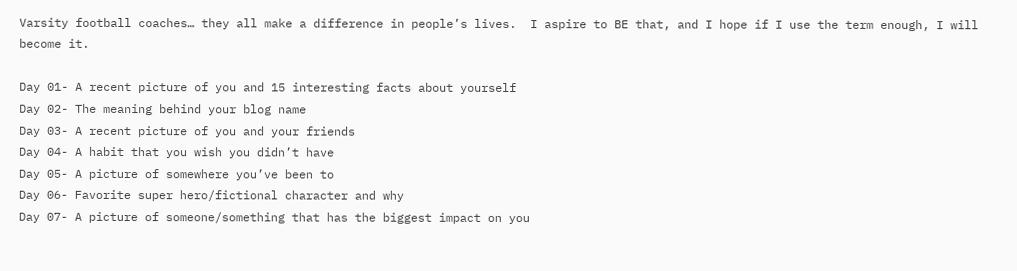Varsity football coaches… they all make a difference in people’s lives.  I aspire to BE that, and I hope if I use the term enough, I will become it.

Day 01- A recent picture of you and 15 interesting facts about yourself
Day 02- The meaning behind your blog name
Day 03- A recent picture of you and your friends
Day 04- A habit that you wish you didn’t have
Day 05- A picture of somewhere you’ve been to
Day 06- Favorite super hero/fictional character and why
Day 07- A picture of someone/something that has the biggest impact on you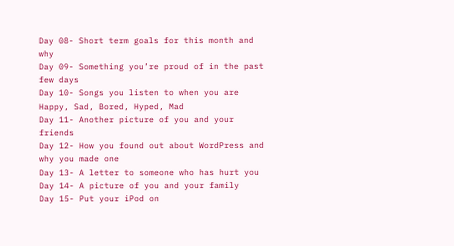Day 08- Short term goals for this month and why
Day 09- Something you’re proud of in the past few days
Day 10- Songs you listen to when you are Happy, Sad, Bored, Hyped, Mad
Day 11- Another picture of you and your friends
Day 12- How you found out about WordPress and why you made one
Day 13- A letter to someone who has hurt you
Day 14- A picture of you and your family
Day 15- Put your iPod on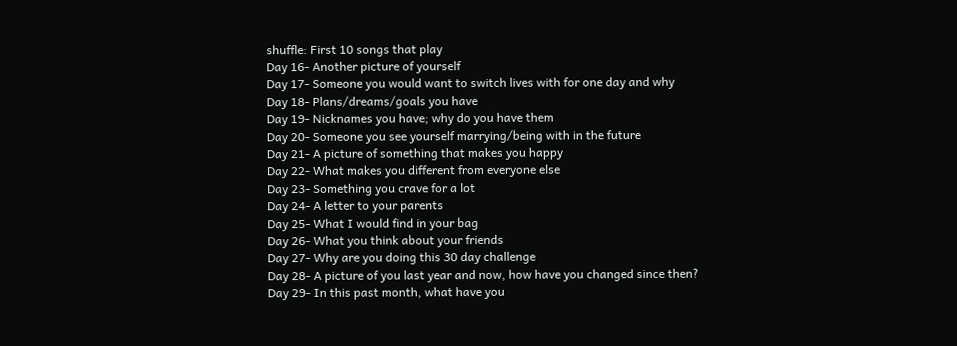shuffle: First 10 songs that play
Day 16- Another picture of yourself
Day 17- Someone you would want to switch lives with for one day and why
Day 18- Plans/dreams/goals you have
Day 19- Nicknames you have; why do you have them
Day 20- Someone you see yourself marrying/being with in the future
Day 21- A picture of something that makes you happy
Day 22- What makes you different from everyone else
Day 23- Something you crave for a lot
Day 24- A letter to your parents
Day 25- What I would find in your bag
Day 26- What you think about your friends
Day 27- Why are you doing this 30 day challenge
Day 28- A picture of you last year and now, how have you changed since then?
Day 29- In this past month, what have you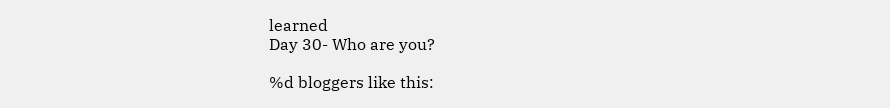learned
Day 30- Who are you?

%d bloggers like this: